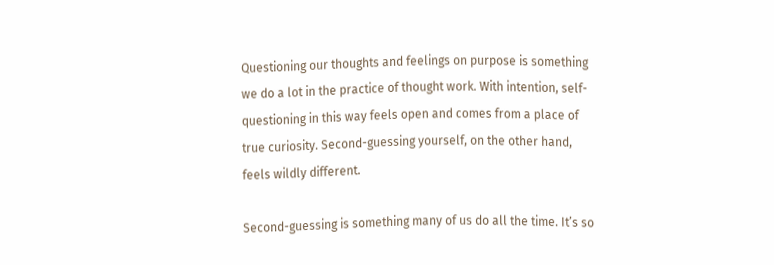Questioning our thoughts and feelings on purpose is something we do a lot in the practice of thought work. With intention, self-questioning in this way feels open and comes from a place of true curiosity. Second-guessing yourself, on the other hand, feels wildly different.

Second-guessing is something many of us do all the time. It’s so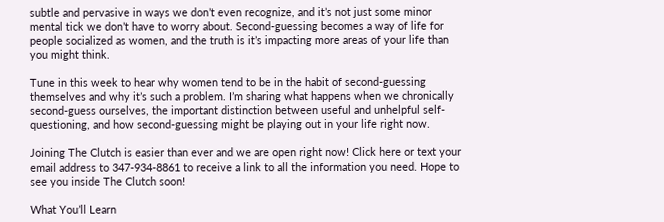subtle and pervasive in ways we don’t even recognize, and it’s not just some minor mental tick we don’t have to worry about. Second-guessing becomes a way of life for people socialized as women, and the truth is it’s impacting more areas of your life than you might think.

Tune in this week to hear why women tend to be in the habit of second-guessing themselves and why it’s such a problem. I’m sharing what happens when we chronically second-guess ourselves, the important distinction between useful and unhelpful self-questioning, and how second-guessing might be playing out in your life right now.

Joining The Clutch is easier than ever and we are open right now! Click here or text your email address to 347-934-8861 to receive a link to all the information you need. Hope to see you inside The Clutch soon!

What You’ll Learn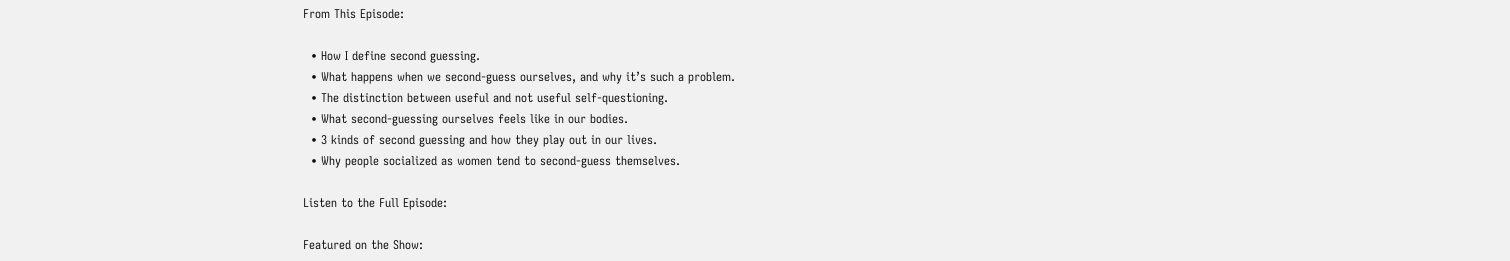From This Episode:

  • How I define second guessing.
  • What happens when we second-guess ourselves, and why it’s such a problem.
  • The distinction between useful and not useful self-questioning.
  • What second-guessing ourselves feels like in our bodies.
  • 3 kinds of second guessing and how they play out in our lives.
  • Why people socialized as women tend to second-guess themselves.

Listen to the Full Episode:

Featured on the Show: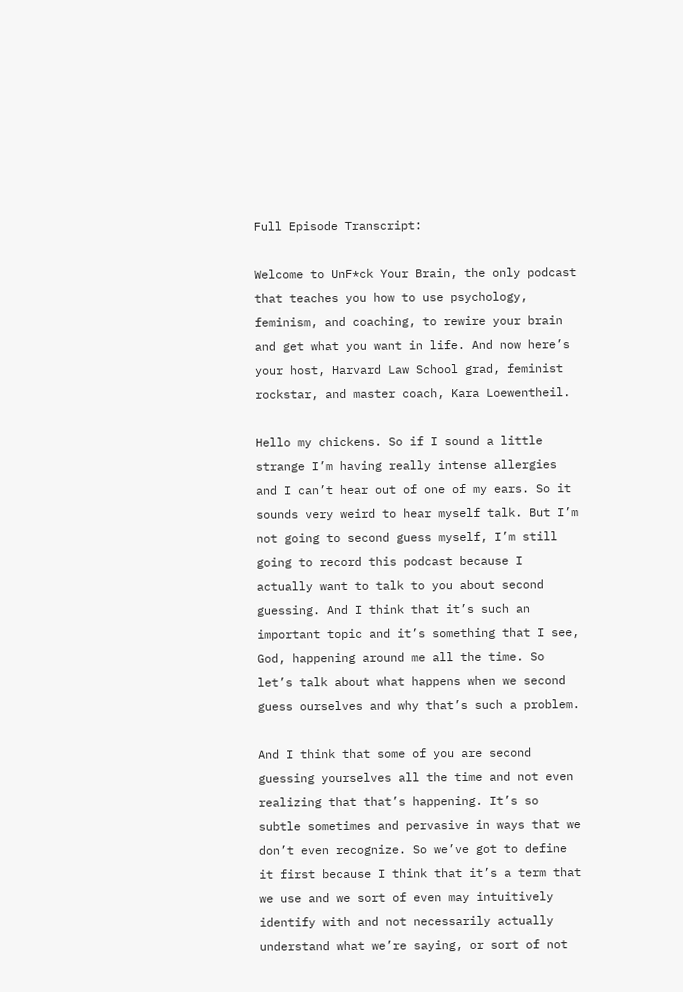Full Episode Transcript:

Welcome to UnF*ck Your Brain, the only podcast that teaches you how to use psychology, feminism, and coaching, to rewire your brain and get what you want in life. And now here’s your host, Harvard Law School grad, feminist rockstar, and master coach, Kara Loewentheil.

Hello my chickens. So if I sound a little strange I’m having really intense allergies and I can’t hear out of one of my ears. So it sounds very weird to hear myself talk. But I’m not going to second guess myself, I’m still going to record this podcast because I actually want to talk to you about second guessing. And I think that it’s such an important topic and it’s something that I see, God, happening around me all the time. So let’s talk about what happens when we second guess ourselves and why that’s such a problem.

And I think that some of you are second guessing yourselves all the time and not even realizing that that’s happening. It’s so subtle sometimes and pervasive in ways that we don’t even recognize. So we’ve got to define it first because I think that it’s a term that we use and we sort of even may intuitively identify with and not necessarily actually understand what we’re saying, or sort of not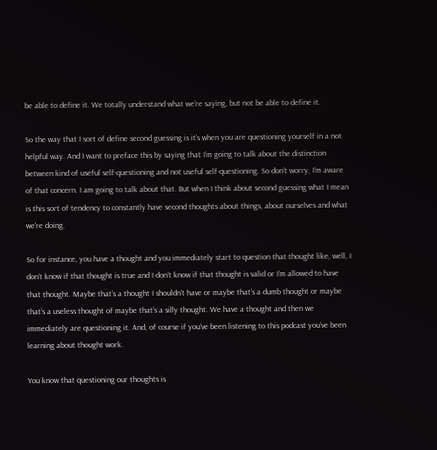be able to define it. We totally understand what we’re saying, but not be able to define it.

So the way that I sort of define second guessing is it’s when you are questioning yourself in a not helpful way. And I want to preface this by saying that I’m going to talk about the distinction between kind of useful self-questioning and not useful self-questioning. So don’t worry, I’m aware of that concern. I am going to talk about that. But when I think about second guessing what I mean is this sort of tendency to constantly have second thoughts about things, about ourselves and what we’re doing.

So for instance, you have a thought and you immediately start to question that thought like, well, I don’t know if that thought is true and I don’t know if that thought is valid or I’m allowed to have that thought. Maybe that’s a thought I shouldn’t have or maybe that’s a dumb thought or maybe that’s a useless thought of maybe that’s a silly thought. We have a thought and then we immediately are questioning it. And, of course if you’ve been listening to this podcast you’ve been learning about thought work.

You know that questioning our thoughts is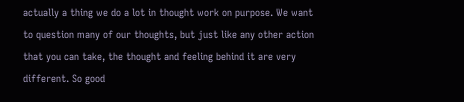actually a thing we do a lot in thought work on purpose. We want to question many of our thoughts, but just like any other action that you can take, the thought and feeling behind it are very different. So good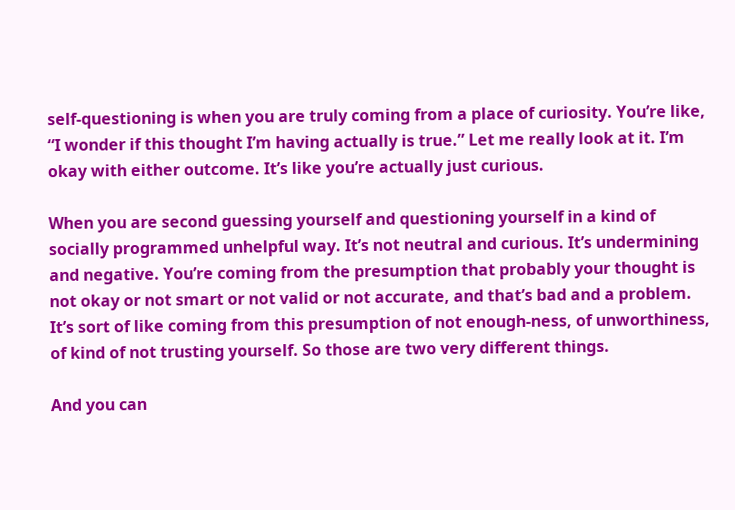self-questioning is when you are truly coming from a place of curiosity. You’re like, “I wonder if this thought I’m having actually is true.” Let me really look at it. I’m okay with either outcome. It’s like you’re actually just curious.

When you are second guessing yourself and questioning yourself in a kind of socially programmed unhelpful way. It’s not neutral and curious. It’s undermining and negative. You’re coming from the presumption that probably your thought is not okay or not smart or not valid or not accurate, and that’s bad and a problem. It’s sort of like coming from this presumption of not enough-ness, of unworthiness, of kind of not trusting yourself. So those are two very different things.

And you can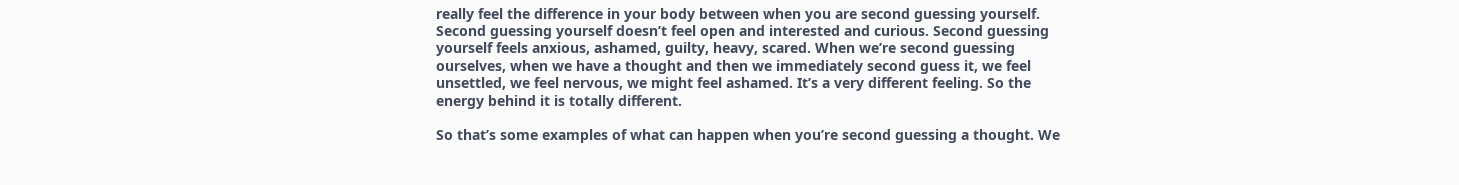really feel the difference in your body between when you are second guessing yourself. Second guessing yourself doesn’t feel open and interested and curious. Second guessing yourself feels anxious, ashamed, guilty, heavy, scared. When we’re second guessing ourselves, when we have a thought and then we immediately second guess it, we feel unsettled, we feel nervous, we might feel ashamed. It’s a very different feeling. So the energy behind it is totally different.

So that’s some examples of what can happen when you’re second guessing a thought. We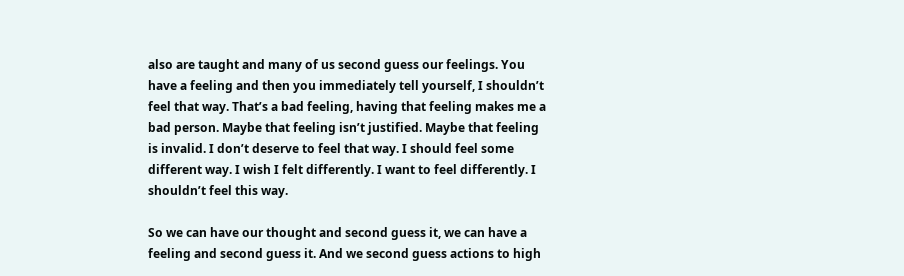also are taught and many of us second guess our feelings. You have a feeling and then you immediately tell yourself, I shouldn’t feel that way. That’s a bad feeling, having that feeling makes me a bad person. Maybe that feeling isn’t justified. Maybe that feeling is invalid. I don’t deserve to feel that way. I should feel some different way. I wish I felt differently. I want to feel differently. I shouldn’t feel this way.

So we can have our thought and second guess it, we can have a feeling and second guess it. And we second guess actions to high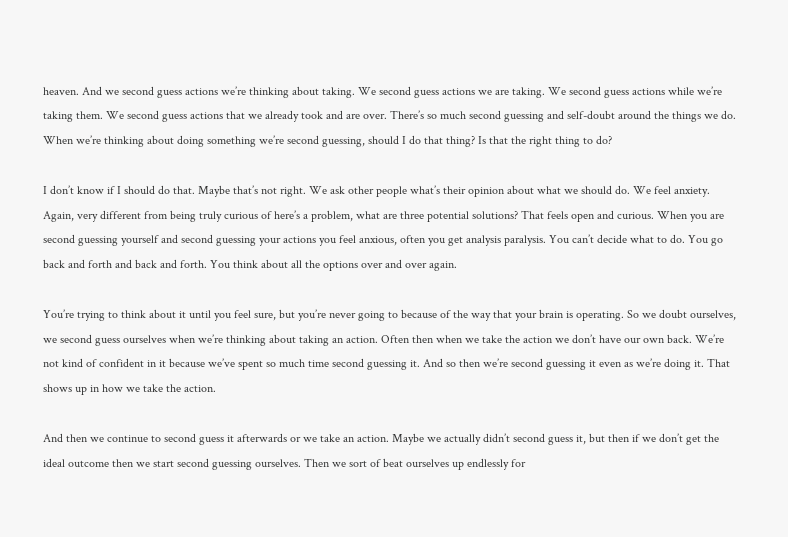heaven. And we second guess actions we’re thinking about taking. We second guess actions we are taking. We second guess actions while we’re taking them. We second guess actions that we already took and are over. There’s so much second guessing and self-doubt around the things we do. When we’re thinking about doing something we’re second guessing, should I do that thing? Is that the right thing to do?

I don’t know if I should do that. Maybe that’s not right. We ask other people what’s their opinion about what we should do. We feel anxiety. Again, very different from being truly curious of here’s a problem, what are three potential solutions? That feels open and curious. When you are second guessing yourself and second guessing your actions you feel anxious, often you get analysis paralysis. You can’t decide what to do. You go back and forth and back and forth. You think about all the options over and over again.

You’re trying to think about it until you feel sure, but you’re never going to because of the way that your brain is operating. So we doubt ourselves, we second guess ourselves when we’re thinking about taking an action. Often then when we take the action we don’t have our own back. We’re not kind of confident in it because we’ve spent so much time second guessing it. And so then we’re second guessing it even as we’re doing it. That shows up in how we take the action.

And then we continue to second guess it afterwards or we take an action. Maybe we actually didn’t second guess it, but then if we don’t get the ideal outcome then we start second guessing ourselves. Then we sort of beat ourselves up endlessly for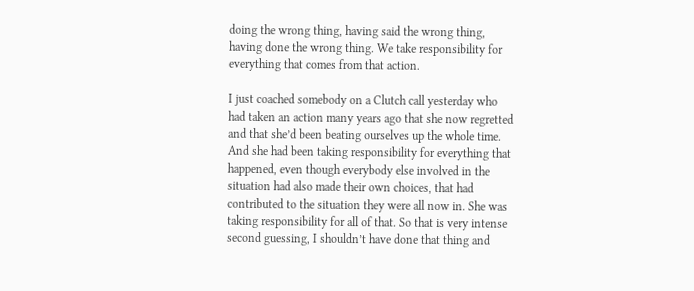doing the wrong thing, having said the wrong thing, having done the wrong thing. We take responsibility for everything that comes from that action.

I just coached somebody on a Clutch call yesterday who had taken an action many years ago that she now regretted and that she’d been beating ourselves up the whole time. And she had been taking responsibility for everything that happened, even though everybody else involved in the situation had also made their own choices, that had contributed to the situation they were all now in. She was taking responsibility for all of that. So that is very intense second guessing, I shouldn’t have done that thing and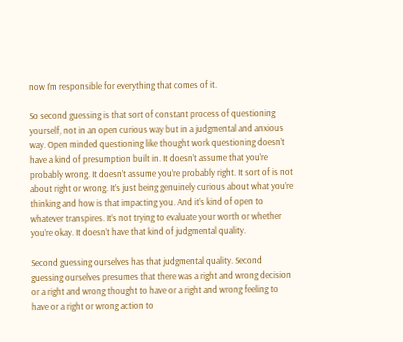now I’m responsible for everything that comes of it.

So second guessing is that sort of constant process of questioning yourself, not in an open curious way but in a judgmental and anxious way. Open minded questioning like thought work questioning doesn’t have a kind of presumption built in. It doesn’t assume that you’re probably wrong. It doesn’t assume you’re probably right. It sort of is not about right or wrong. It’s just being genuinely curious about what you’re thinking and how is that impacting you. And it’s kind of open to whatever transpires. It’s not trying to evaluate your worth or whether you’re okay. It doesn’t have that kind of judgmental quality.

Second guessing ourselves has that judgmental quality. Second guessing ourselves presumes that there was a right and wrong decision or a right and wrong thought to have or a right and wrong feeling to have or a right or wrong action to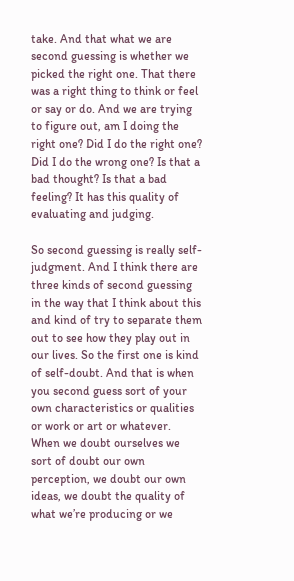take. And that what we are second guessing is whether we picked the right one. That there was a right thing to think or feel or say or do. And we are trying to figure out, am I doing the right one? Did I do the right one? Did I do the wrong one? Is that a bad thought? Is that a bad feeling? It has this quality of evaluating and judging.

So second guessing is really self-judgment. And I think there are three kinds of second guessing in the way that I think about this and kind of try to separate them out to see how they play out in our lives. So the first one is kind of self-doubt. And that is when you second guess sort of your own characteristics or qualities or work or art or whatever. When we doubt ourselves we sort of doubt our own perception, we doubt our own ideas, we doubt the quality of what we’re producing or we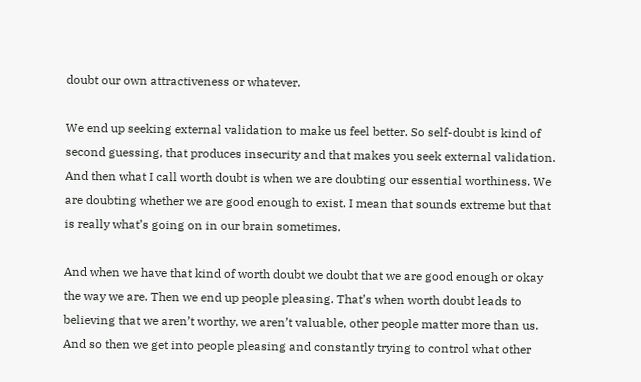doubt our own attractiveness or whatever.

We end up seeking external validation to make us feel better. So self-doubt is kind of second guessing, that produces insecurity and that makes you seek external validation. And then what I call worth doubt is when we are doubting our essential worthiness. We are doubting whether we are good enough to exist. I mean that sounds extreme but that is really what’s going on in our brain sometimes.

And when we have that kind of worth doubt we doubt that we are good enough or okay the way we are. Then we end up people pleasing. That’s when worth doubt leads to believing that we aren’t worthy, we aren’t valuable, other people matter more than us. And so then we get into people pleasing and constantly trying to control what other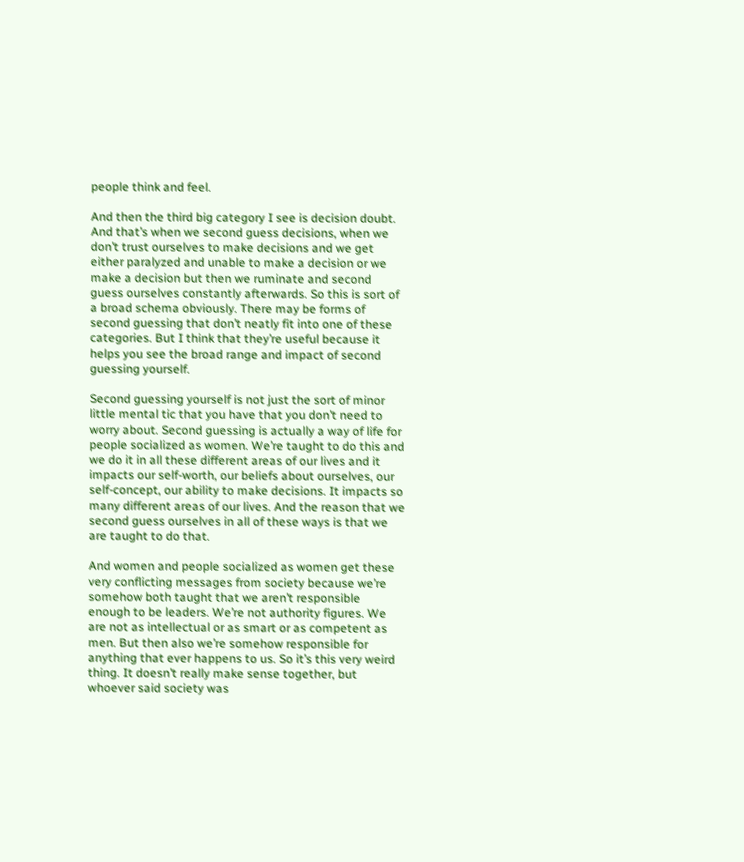people think and feel.

And then the third big category I see is decision doubt. And that’s when we second guess decisions, when we don’t trust ourselves to make decisions and we get either paralyzed and unable to make a decision or we make a decision but then we ruminate and second guess ourselves constantly afterwards. So this is sort of a broad schema obviously. There may be forms of second guessing that don’t neatly fit into one of these categories. But I think that they’re useful because it helps you see the broad range and impact of second guessing yourself.

Second guessing yourself is not just the sort of minor little mental tic that you have that you don’t need to worry about. Second guessing is actually a way of life for people socialized as women. We’re taught to do this and we do it in all these different areas of our lives and it impacts our self-worth, our beliefs about ourselves, our self-concept, our ability to make decisions. It impacts so many different areas of our lives. And the reason that we second guess ourselves in all of these ways is that we are taught to do that.

And women and people socialized as women get these very conflicting messages from society because we’re somehow both taught that we aren’t responsible enough to be leaders. We’re not authority figures. We are not as intellectual or as smart or as competent as men. But then also we’re somehow responsible for anything that ever happens to us. So it’s this very weird thing. It doesn’t really make sense together, but whoever said society was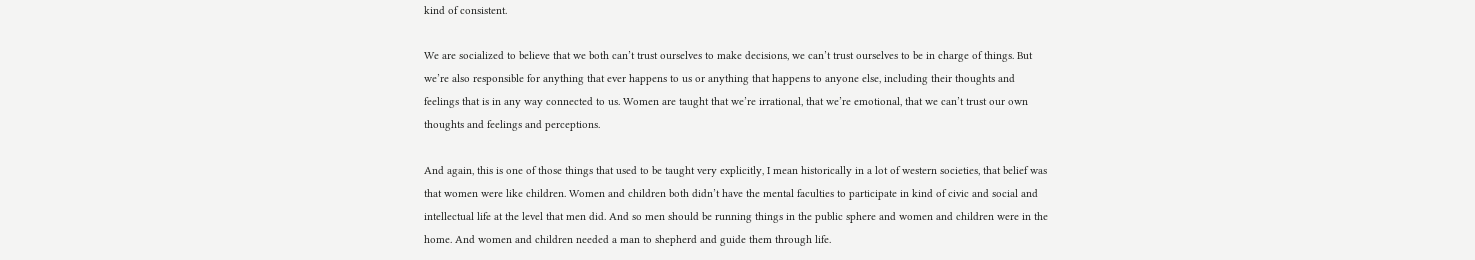kind of consistent.

We are socialized to believe that we both can’t trust ourselves to make decisions, we can’t trust ourselves to be in charge of things. But we’re also responsible for anything that ever happens to us or anything that happens to anyone else, including their thoughts and feelings that is in any way connected to us. Women are taught that we’re irrational, that we’re emotional, that we can’t trust our own thoughts and feelings and perceptions.

And again, this is one of those things that used to be taught very explicitly, I mean historically in a lot of western societies, that belief was that women were like children. Women and children both didn’t have the mental faculties to participate in kind of civic and social and intellectual life at the level that men did. And so men should be running things in the public sphere and women and children were in the home. And women and children needed a man to shepherd and guide them through life.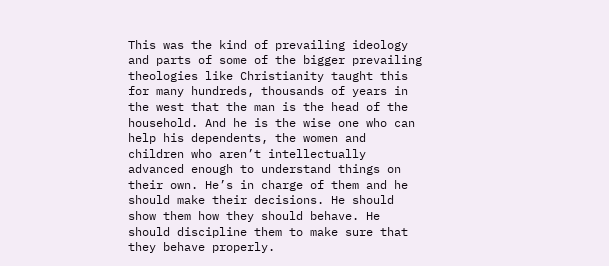This was the kind of prevailing ideology and parts of some of the bigger prevailing theologies like Christianity taught this for many hundreds, thousands of years in the west that the man is the head of the household. And he is the wise one who can help his dependents, the women and children who aren’t intellectually advanced enough to understand things on their own. He’s in charge of them and he should make their decisions. He should show them how they should behave. He should discipline them to make sure that they behave properly.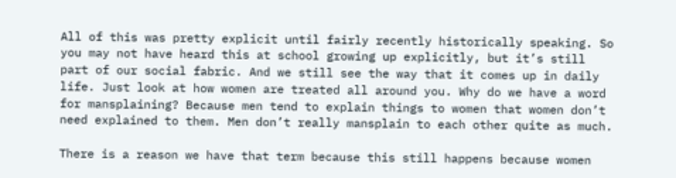All of this was pretty explicit until fairly recently historically speaking. So you may not have heard this at school growing up explicitly, but it’s still part of our social fabric. And we still see the way that it comes up in daily life. Just look at how women are treated all around you. Why do we have a word for mansplaining? Because men tend to explain things to women that women don’t need explained to them. Men don’t really mansplain to each other quite as much.

There is a reason we have that term because this still happens because women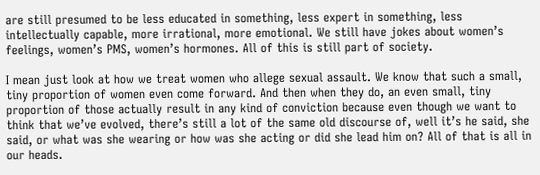are still presumed to be less educated in something, less expert in something, less intellectually capable, more irrational, more emotional. We still have jokes about women’s feelings, women’s PMS, women’s hormones. All of this is still part of society.

I mean just look at how we treat women who allege sexual assault. We know that such a small, tiny proportion of women even come forward. And then when they do, an even small, tiny proportion of those actually result in any kind of conviction because even though we want to think that we’ve evolved, there’s still a lot of the same old discourse of, well it’s he said, she said, or what was she wearing or how was she acting or did she lead him on? All of that is all in our heads.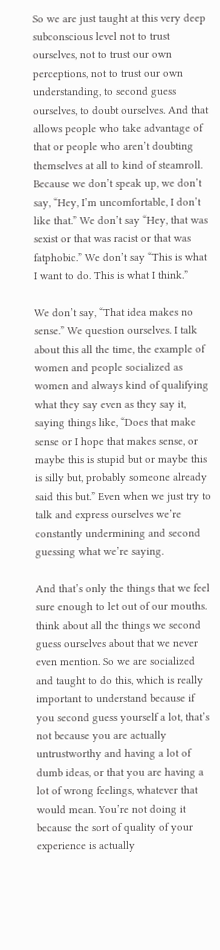So we are just taught at this very deep subconscious level not to trust ourselves, not to trust our own perceptions, not to trust our own understanding, to second guess ourselves, to doubt ourselves. And that allows people who take advantage of that or people who aren’t doubting themselves at all to kind of steamroll. Because we don’t speak up, we don’t say, “Hey, I’m uncomfortable, I don’t like that.” We don’t say “Hey, that was sexist or that was racist or that was fatphobic.” We don’t say “This is what I want to do. This is what I think.”

We don’t say, “That idea makes no sense.” We question ourselves. I talk about this all the time, the example of women and people socialized as women and always kind of qualifying what they say even as they say it, saying things like, “Does that make sense or I hope that makes sense, or maybe this is stupid but or maybe this is silly but, probably someone already said this but.” Even when we just try to talk and express ourselves we’re constantly undermining and second guessing what we’re saying.

And that’s only the things that we feel sure enough to let out of our mouths. think about all the things we second guess ourselves about that we never even mention. So we are socialized and taught to do this, which is really important to understand because if you second guess yourself a lot, that’s not because you are actually untrustworthy and having a lot of dumb ideas, or that you are having a lot of wrong feelings, whatever that would mean. You’re not doing it because the sort of quality of your experience is actually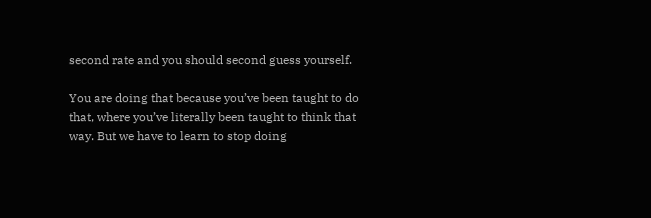second rate and you should second guess yourself.

You are doing that because you’ve been taught to do that, where you’ve literally been taught to think that way. But we have to learn to stop doing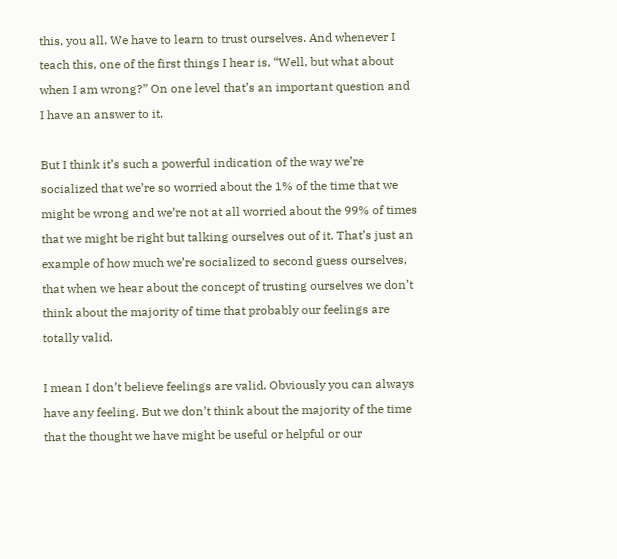this, you all. We have to learn to trust ourselves. And whenever I teach this, one of the first things I hear is, “Well, but what about when I am wrong?” On one level that’s an important question and I have an answer to it.

But I think it’s such a powerful indication of the way we’re socialized that we’re so worried about the 1% of the time that we might be wrong and we’re not at all worried about the 99% of times that we might be right but talking ourselves out of it. That’s just an example of how much we’re socialized to second guess ourselves, that when we hear about the concept of trusting ourselves we don’t think about the majority of time that probably our feelings are totally valid.

I mean I don’t believe feelings are valid. Obviously you can always have any feeling. But we don’t think about the majority of the time that the thought we have might be useful or helpful or our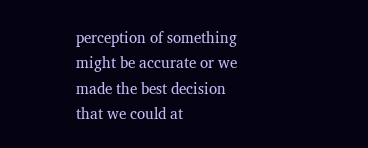perception of something might be accurate or we made the best decision that we could at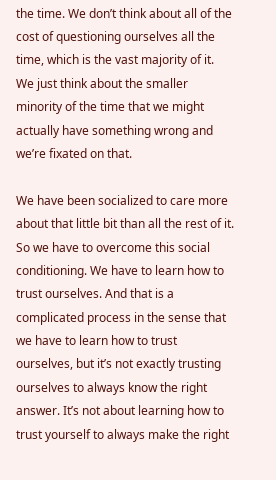the time. We don’t think about all of the cost of questioning ourselves all the time, which is the vast majority of it. We just think about the smaller minority of the time that we might actually have something wrong and we’re fixated on that.

We have been socialized to care more about that little bit than all the rest of it. So we have to overcome this social conditioning. We have to learn how to trust ourselves. And that is a complicated process in the sense that we have to learn how to trust ourselves, but it’s not exactly trusting ourselves to always know the right answer. It’s not about learning how to trust yourself to always make the right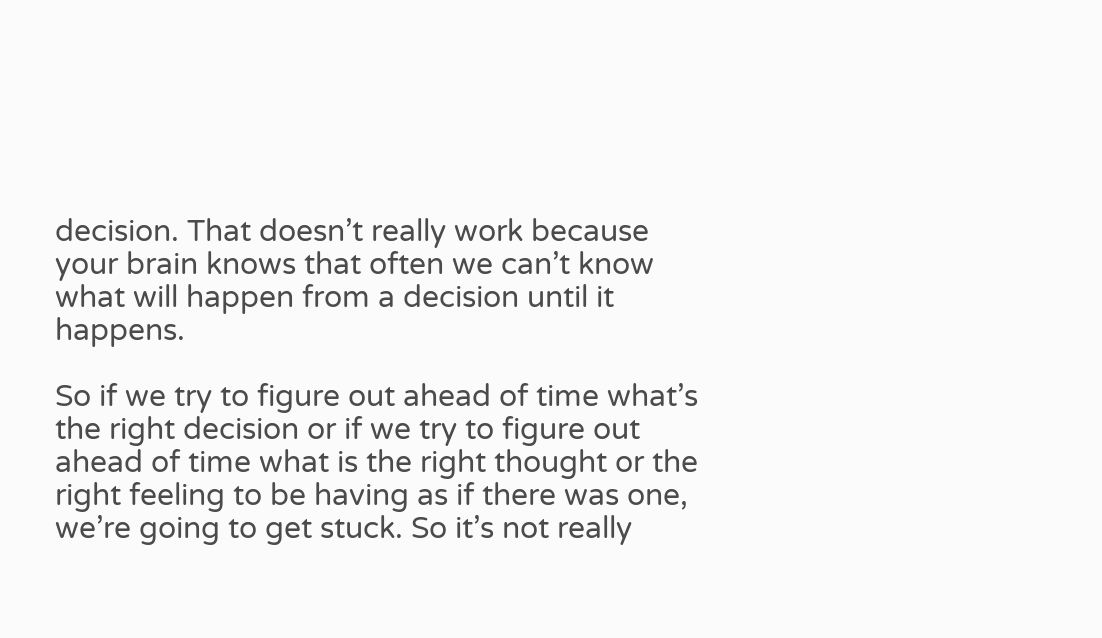decision. That doesn’t really work because your brain knows that often we can’t know what will happen from a decision until it happens.

So if we try to figure out ahead of time what’s the right decision or if we try to figure out ahead of time what is the right thought or the right feeling to be having as if there was one, we’re going to get stuck. So it’s not really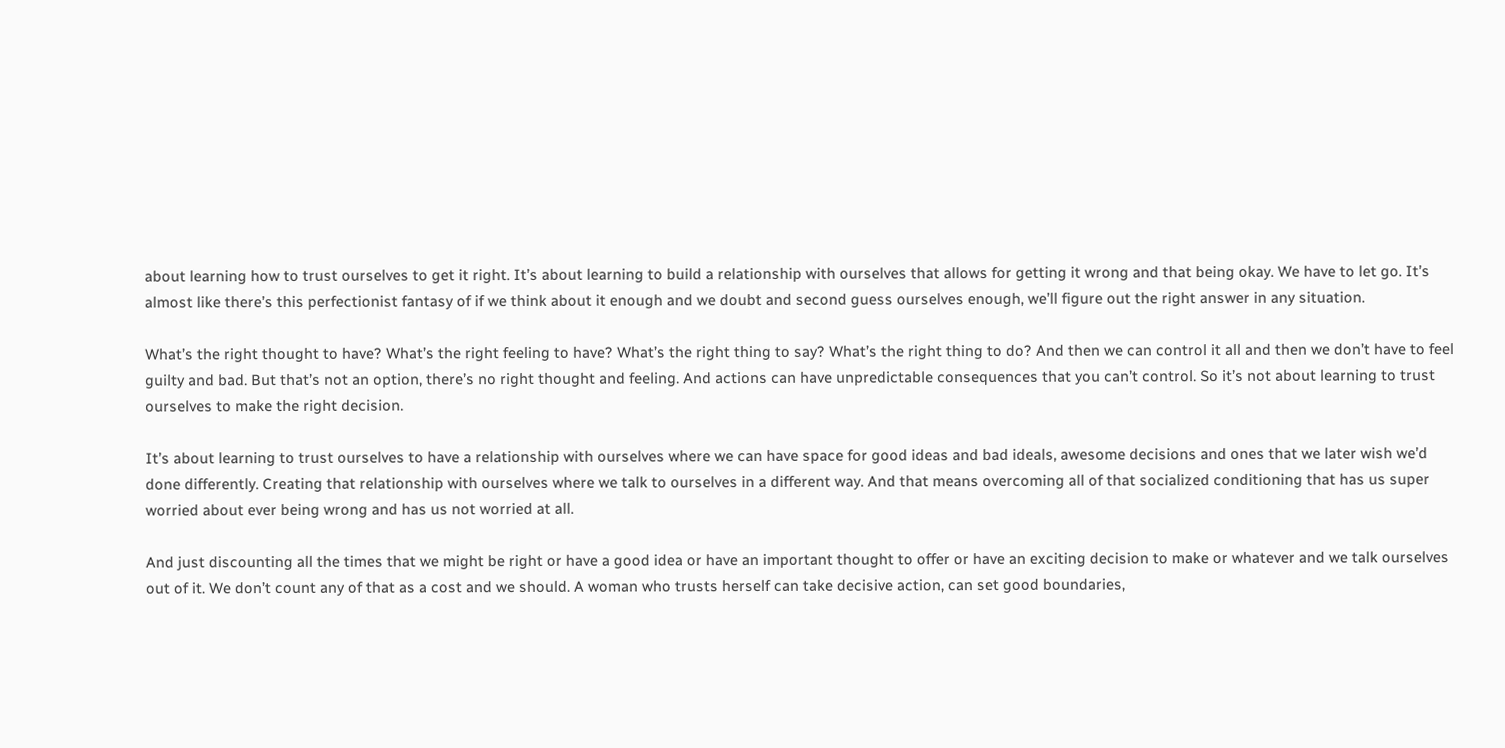about learning how to trust ourselves to get it right. It’s about learning to build a relationship with ourselves that allows for getting it wrong and that being okay. We have to let go. It’s almost like there’s this perfectionist fantasy of if we think about it enough and we doubt and second guess ourselves enough, we’ll figure out the right answer in any situation.

What’s the right thought to have? What’s the right feeling to have? What’s the right thing to say? What’s the right thing to do? And then we can control it all and then we don’t have to feel guilty and bad. But that’s not an option, there’s no right thought and feeling. And actions can have unpredictable consequences that you can’t control. So it’s not about learning to trust ourselves to make the right decision.

It’s about learning to trust ourselves to have a relationship with ourselves where we can have space for good ideas and bad ideals, awesome decisions and ones that we later wish we’d done differently. Creating that relationship with ourselves where we talk to ourselves in a different way. And that means overcoming all of that socialized conditioning that has us super worried about ever being wrong and has us not worried at all.

And just discounting all the times that we might be right or have a good idea or have an important thought to offer or have an exciting decision to make or whatever and we talk ourselves out of it. We don’t count any of that as a cost and we should. A woman who trusts herself can take decisive action, can set good boundaries,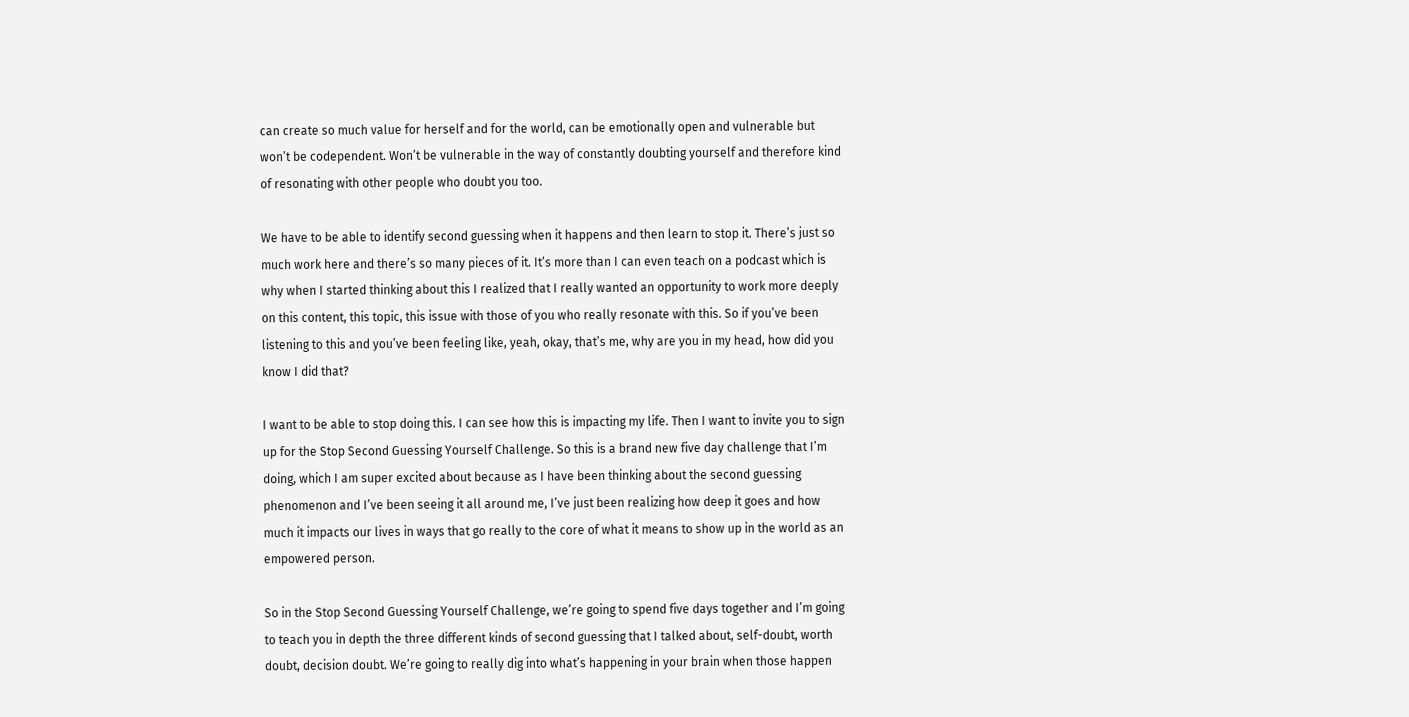can create so much value for herself and for the world, can be emotionally open and vulnerable but won’t be codependent. Won’t be vulnerable in the way of constantly doubting yourself and therefore kind of resonating with other people who doubt you too.

We have to be able to identify second guessing when it happens and then learn to stop it. There’s just so much work here and there’s so many pieces of it. It’s more than I can even teach on a podcast which is why when I started thinking about this I realized that I really wanted an opportunity to work more deeply on this content, this topic, this issue with those of you who really resonate with this. So if you’ve been listening to this and you’ve been feeling like, yeah, okay, that’s me, why are you in my head, how did you know I did that?

I want to be able to stop doing this. I can see how this is impacting my life. Then I want to invite you to sign up for the Stop Second Guessing Yourself Challenge. So this is a brand new five day challenge that I’m doing, which I am super excited about because as I have been thinking about the second guessing phenomenon and I’ve been seeing it all around me, I’ve just been realizing how deep it goes and how much it impacts our lives in ways that go really to the core of what it means to show up in the world as an empowered person.

So in the Stop Second Guessing Yourself Challenge, we’re going to spend five days together and I’m going to teach you in depth the three different kinds of second guessing that I talked about, self-doubt, worth doubt, decision doubt. We’re going to really dig into what’s happening in your brain when those happen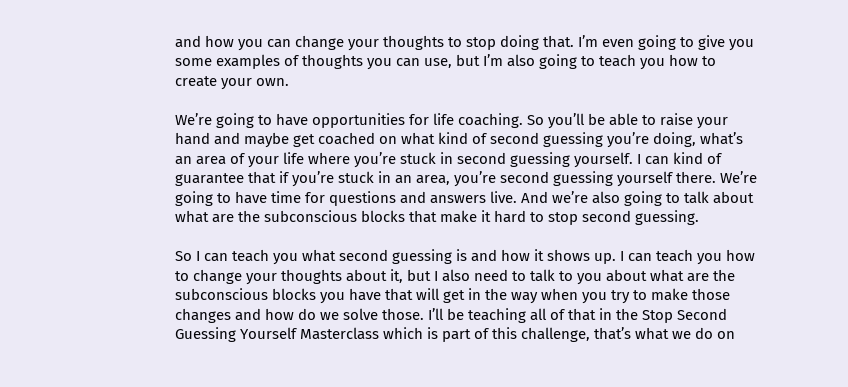and how you can change your thoughts to stop doing that. I’m even going to give you some examples of thoughts you can use, but I’m also going to teach you how to create your own.

We’re going to have opportunities for life coaching. So you’ll be able to raise your hand and maybe get coached on what kind of second guessing you’re doing, what’s an area of your life where you’re stuck in second guessing yourself. I can kind of guarantee that if you’re stuck in an area, you’re second guessing yourself there. We’re going to have time for questions and answers live. And we’re also going to talk about what are the subconscious blocks that make it hard to stop second guessing.

So I can teach you what second guessing is and how it shows up. I can teach you how to change your thoughts about it, but I also need to talk to you about what are the subconscious blocks you have that will get in the way when you try to make those changes and how do we solve those. I’ll be teaching all of that in the Stop Second Guessing Yourself Masterclass which is part of this challenge, that’s what we do on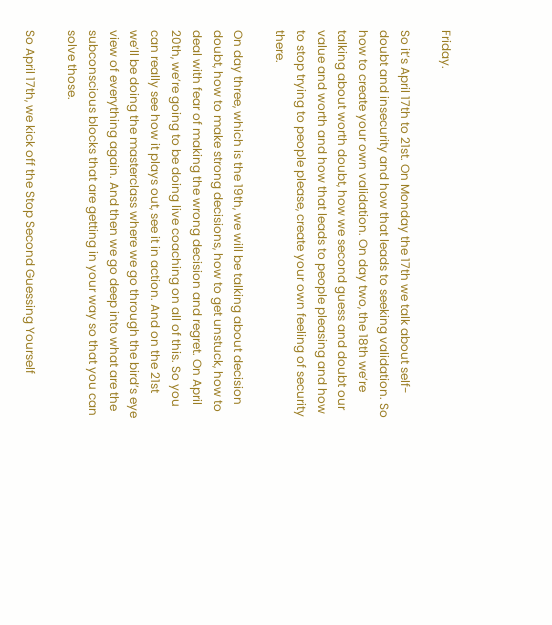Friday.

So it’s April 17th to 21st. On Monday the 17th we talk about self-doubt and insecurity and how that leads to seeking validation. So how to create your own validation. On day two, the 18th we’re talking about worth doubt, how we second guess and doubt our value and worth and how that leads to people pleasing and how to stop trying to people please, create your own feeling of security there.

On day three, which is the 19th, we will be talking about decision doubt, how to make strong decisions, how to get unstuck, how to deal with fear of making the wrong decision and regret. On April 20th, we’re going to be doing live coaching on all of this. So you can really see how it plays out, see it in action. And on the 21st we’ll be doing the masterclass where we go through the bird’s eye view of everything again. And then we go deep into what are the subconscious blocks that are getting in your way so that you can solve those.

So April 17th, we kick off the Stop Second Guessing Yourself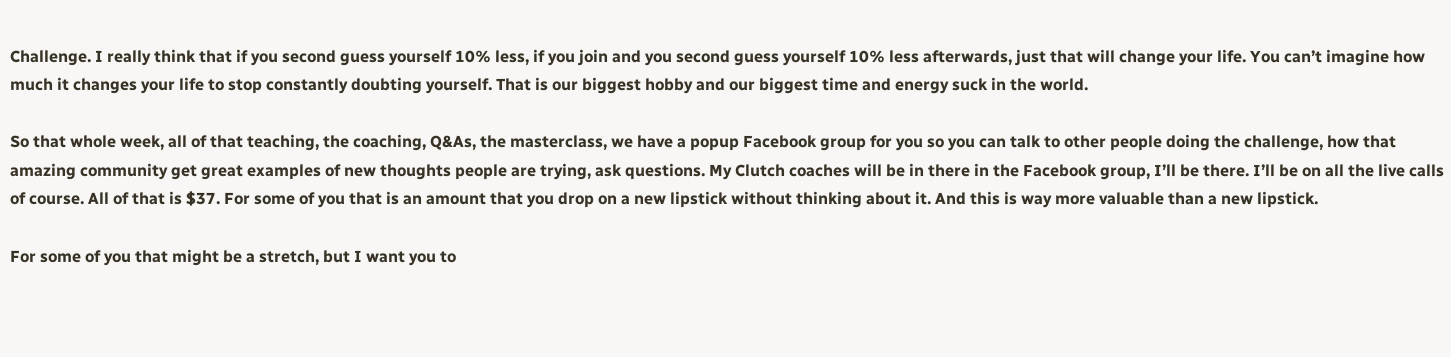Challenge. I really think that if you second guess yourself 10% less, if you join and you second guess yourself 10% less afterwards, just that will change your life. You can’t imagine how much it changes your life to stop constantly doubting yourself. That is our biggest hobby and our biggest time and energy suck in the world.

So that whole week, all of that teaching, the coaching, Q&As, the masterclass, we have a popup Facebook group for you so you can talk to other people doing the challenge, how that amazing community get great examples of new thoughts people are trying, ask questions. My Clutch coaches will be in there in the Facebook group, I’ll be there. I’ll be on all the live calls of course. All of that is $37. For some of you that is an amount that you drop on a new lipstick without thinking about it. And this is way more valuable than a new lipstick.

For some of you that might be a stretch, but I want you to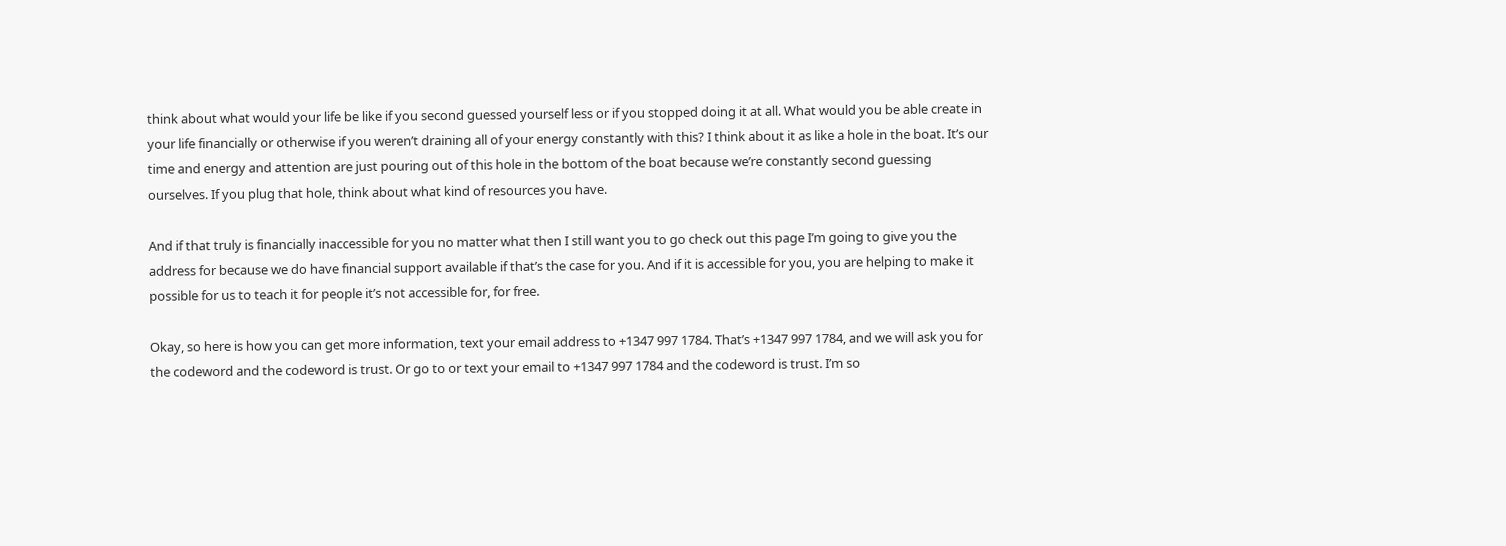think about what would your life be like if you second guessed yourself less or if you stopped doing it at all. What would you be able create in your life financially or otherwise if you weren’t draining all of your energy constantly with this? I think about it as like a hole in the boat. It’s our time and energy and attention are just pouring out of this hole in the bottom of the boat because we’re constantly second guessing ourselves. If you plug that hole, think about what kind of resources you have.

And if that truly is financially inaccessible for you no matter what then I still want you to go check out this page I’m going to give you the address for because we do have financial support available if that’s the case for you. And if it is accessible for you, you are helping to make it possible for us to teach it for people it’s not accessible for, for free.

Okay, so here is how you can get more information, text your email address to +1347 997 1784. That’s +1347 997 1784, and we will ask you for the codeword and the codeword is trust. Or go to or text your email to +1347 997 1784 and the codeword is trust. I’m so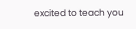excited to teach you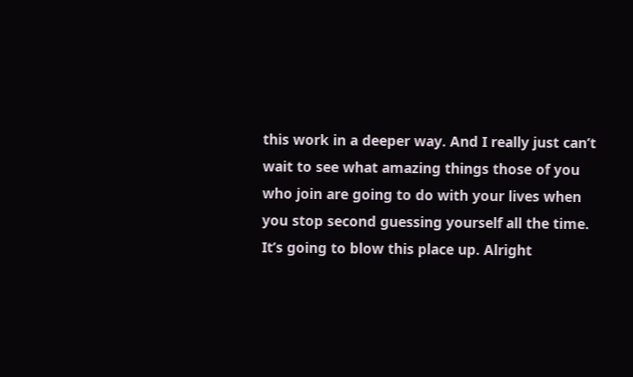this work in a deeper way. And I really just can’t wait to see what amazing things those of you who join are going to do with your lives when you stop second guessing yourself all the time. It’s going to blow this place up. Alright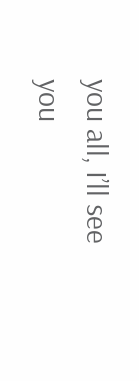you all, I’ll see you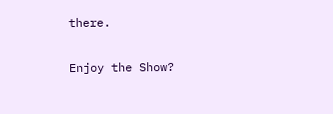there.

Enjoy the Show?